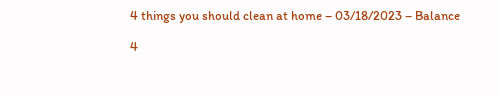4 things you should clean at home – 03/18/2023 – Balance

4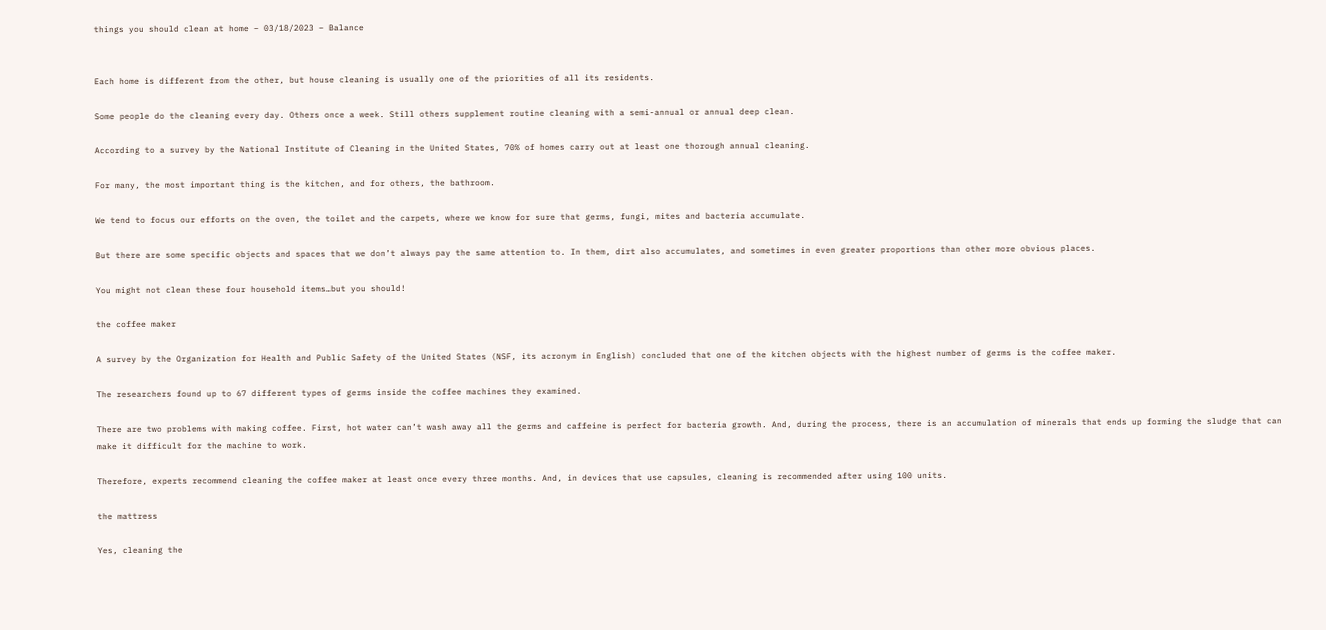things you should clean at home – 03/18/2023 – Balance


Each home is different from the other, but house cleaning is usually one of the priorities of all its residents.

Some people do the cleaning every day. Others once a week. Still others supplement routine cleaning with a semi-annual or annual deep clean.

According to a survey by the National Institute of Cleaning in the United States, 70% of homes carry out at least one thorough annual cleaning.

For many, the most important thing is the kitchen, and for others, the bathroom.

We tend to focus our efforts on the oven, the toilet and the carpets, where we know for sure that germs, fungi, mites and bacteria accumulate.

But there are some specific objects and spaces that we don’t always pay the same attention to. In them, dirt also accumulates, and sometimes in even greater proportions than other more obvious places.

You might not clean these four household items…but you should!

the coffee maker

A survey by the Organization for Health and Public Safety of the United States (NSF, its acronym in English) concluded that one of the kitchen objects with the highest number of germs is the coffee maker.

The researchers found up to 67 different types of germs inside the coffee machines they examined.

There are two problems with making coffee. First, hot water can’t wash away all the germs and caffeine is perfect for bacteria growth. And, during the process, there is an accumulation of minerals that ends up forming the sludge that can make it difficult for the machine to work.

Therefore, experts recommend cleaning the coffee maker at least once every three months. And, in devices that use capsules, cleaning is recommended after using 100 units.

the mattress

Yes, cleaning the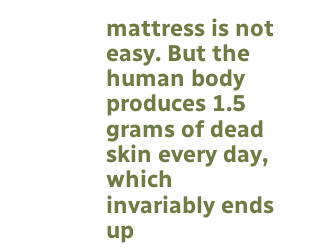mattress is not easy. But the human body produces 1.5 grams of dead skin every day, which invariably ends up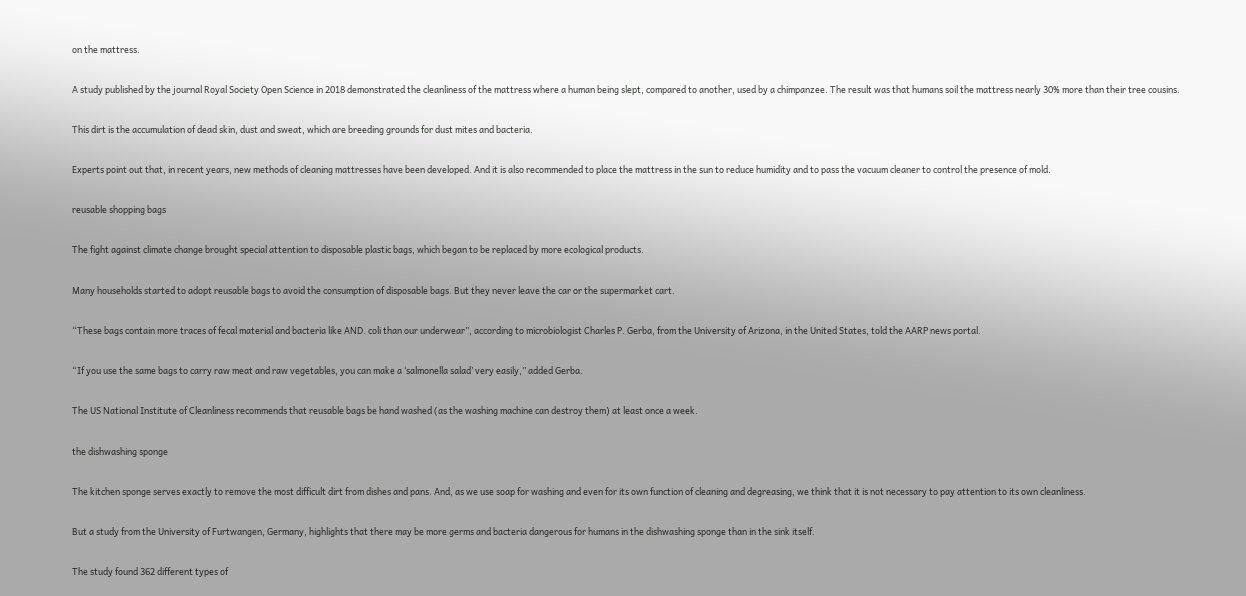on the mattress.

A study published by the journal Royal Society Open Science in 2018 demonstrated the cleanliness of the mattress where a human being slept, compared to another, used by a chimpanzee. The result was that humans soil the mattress nearly 30% more than their tree cousins.

This dirt is the accumulation of dead skin, dust and sweat, which are breeding grounds for dust mites and bacteria.

Experts point out that, in recent years, new methods of cleaning mattresses have been developed. And it is also recommended to place the mattress in the sun to reduce humidity and to pass the vacuum cleaner to control the presence of mold.

reusable shopping bags

The fight against climate change brought special attention to disposable plastic bags, which began to be replaced by more ecological products.

Many households started to adopt reusable bags to avoid the consumption of disposable bags. But they never leave the car or the supermarket cart.

“These bags contain more traces of fecal material and bacteria like AND. coli than our underwear”, according to microbiologist Charles P. Gerba, from the University of Arizona, in the United States, told the AARP news portal.

“If you use the same bags to carry raw meat and raw vegetables, you can make a ‘salmonella salad’ very easily,” added Gerba.

The US National Institute of Cleanliness recommends that reusable bags be hand washed (as the washing machine can destroy them) at least once a week.

the dishwashing sponge

The kitchen sponge serves exactly to remove the most difficult dirt from dishes and pans. And, as we use soap for washing and even for its own function of cleaning and degreasing, we think that it is not necessary to pay attention to its own cleanliness.

But a study from the University of Furtwangen, Germany, highlights that there may be more germs and bacteria dangerous for humans in the dishwashing sponge than in the sink itself.

The study found 362 different types of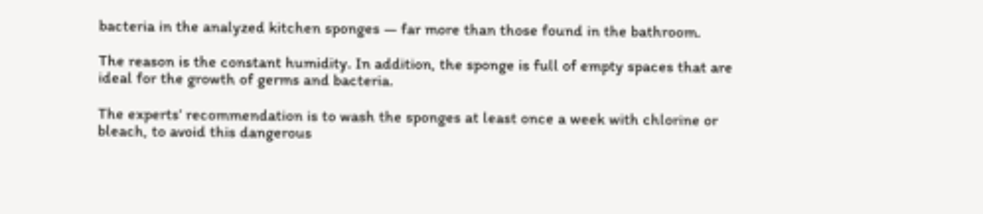bacteria in the analyzed kitchen sponges — far more than those found in the bathroom.

The reason is the constant humidity. In addition, the sponge is full of empty spaces that are ideal for the growth of germs and bacteria.

The experts’ recommendation is to wash the sponges at least once a week with chlorine or bleach, to avoid this dangerous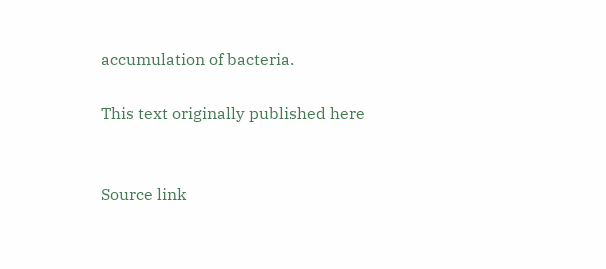accumulation of bacteria.

This text originally published here


Source link